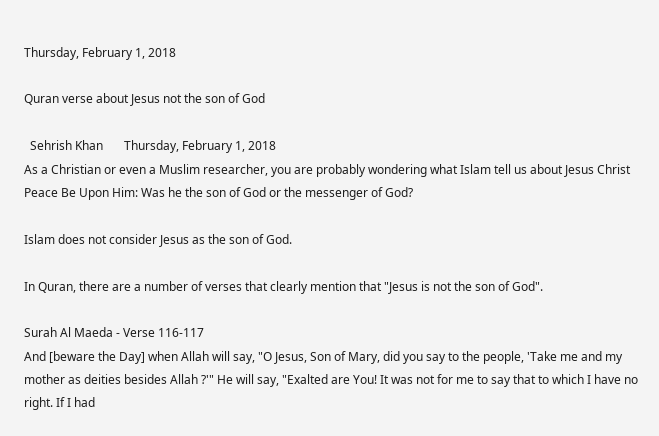Thursday, February 1, 2018

Quran verse about Jesus not the son of God

  Sehrish Khan       Thursday, February 1, 2018
As a Christian or even a Muslim researcher, you are probably wondering what Islam tell us about Jesus Christ Peace Be Upon Him: Was he the son of God or the messenger of God?

Islam does not consider Jesus as the son of God.

In Quran, there are a number of verses that clearly mention that "Jesus is not the son of God".

Surah Al Maeda - Verse 116-117
And [beware the Day] when Allah will say, "O Jesus, Son of Mary, did you say to the people, 'Take me and my mother as deities besides Allah ?'" He will say, "Exalted are You! It was not for me to say that to which I have no right. If I had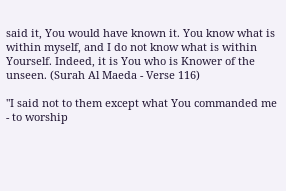said it, You would have known it. You know what is within myself, and I do not know what is within Yourself. Indeed, it is You who is Knower of the unseen. (Surah Al Maeda - Verse 116)

"I said not to them except what You commanded me - to worship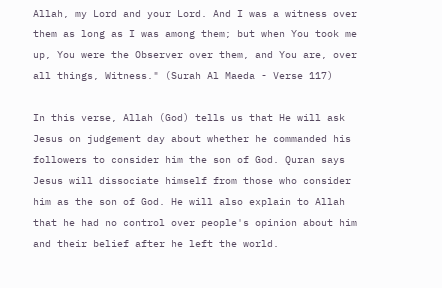Allah, my Lord and your Lord. And I was a witness over them as long as I was among them; but when You took me up, You were the Observer over them, and You are, over all things, Witness." (Surah Al Maeda - Verse 117)

In this verse, Allah (God) tells us that He will ask Jesus on judgement day about whether he commanded his followers to consider him the son of God. Quran says Jesus will dissociate himself from those who consider him as the son of God. He will also explain to Allah that he had no control over people's opinion about him and their belief after he left the world.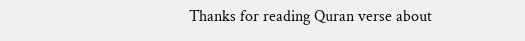Thanks for reading Quran verse about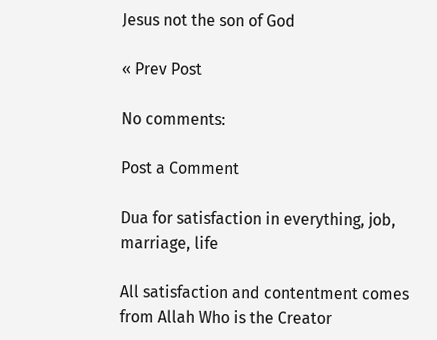Jesus not the son of God

« Prev Post

No comments:

Post a Comment

Dua for satisfaction in everything, job, marriage, life

All satisfaction and contentment comes from Allah Who is the Creator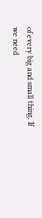of every big and small thing. If we need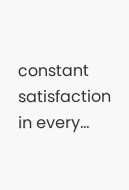constant satisfaction in every...